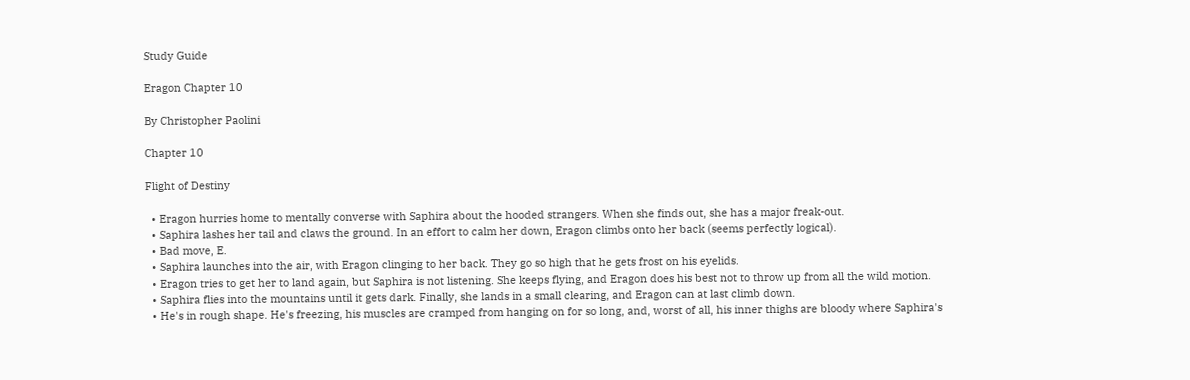Study Guide

Eragon Chapter 10

By Christopher Paolini

Chapter 10

Flight of Destiny

  • Eragon hurries home to mentally converse with Saphira about the hooded strangers. When she finds out, she has a major freak-out.
  • Saphira lashes her tail and claws the ground. In an effort to calm her down, Eragon climbs onto her back (seems perfectly logical).
  • Bad move, E.
  • Saphira launches into the air, with Eragon clinging to her back. They go so high that he gets frost on his eyelids.
  • Eragon tries to get her to land again, but Saphira is not listening. She keeps flying, and Eragon does his best not to throw up from all the wild motion.
  • Saphira flies into the mountains until it gets dark. Finally, she lands in a small clearing, and Eragon can at last climb down.
  • He's in rough shape. He's freezing, his muscles are cramped from hanging on for so long, and, worst of all, his inner thighs are bloody where Saphira's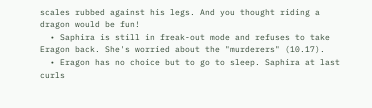scales rubbed against his legs. And you thought riding a dragon would be fun!
  • Saphira is still in freak-out mode and refuses to take Eragon back. She's worried about the "murderers" (10.17).
  • Eragon has no choice but to go to sleep. Saphira at last curls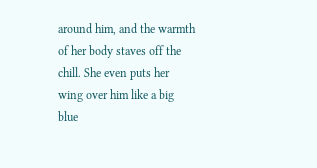around him, and the warmth of her body staves off the chill. She even puts her wing over him like a big blue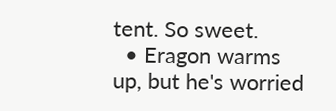tent. So sweet.
  • Eragon warms up, but he's worried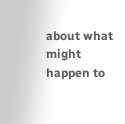about what might happen to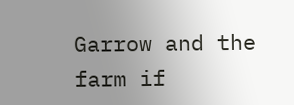Garrow and the farm if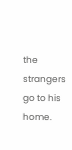the strangers go to his home.